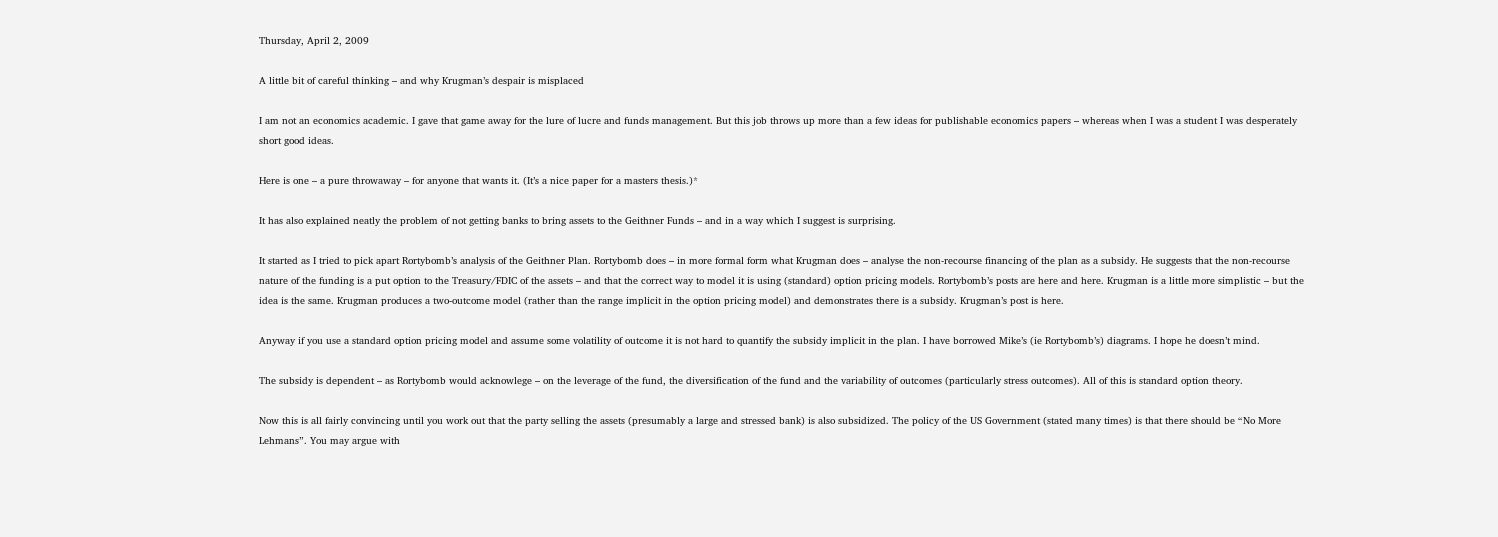Thursday, April 2, 2009

A little bit of careful thinking – and why Krugman’s despair is misplaced

I am not an economics academic. I gave that game away for the lure of lucre and funds management. But this job throws up more than a few ideas for publishable economics papers – whereas when I was a student I was desperately short good ideas.

Here is one – a pure throwaway – for anyone that wants it. (It’s a nice paper for a masters thesis.)*

It has also explained neatly the problem of not getting banks to bring assets to the Geithner Funds – and in a way which I suggest is surprising.

It started as I tried to pick apart Rortybomb’s analysis of the Geithner Plan. Rortybomb does – in more formal form what Krugman does – analyse the non-recourse financing of the plan as a subsidy. He suggests that the non-recourse nature of the funding is a put option to the Treasury/FDIC of the assets – and that the correct way to model it is using (standard) option pricing models. Rortybomb’s posts are here and here. Krugman is a little more simplistic – but the idea is the same. Krugman produces a two-outcome model (rather than the range implicit in the option pricing model) and demonstrates there is a subsidy. Krugman’s post is here.

Anyway if you use a standard option pricing model and assume some volatility of outcome it is not hard to quantify the subsidy implicit in the plan. I have borrowed Mike’s (ie Rortybomb’s) diagrams. I hope he doesn’t mind.

The subsidy is dependent – as Rortybomb would acknowlege – on the leverage of the fund, the diversification of the fund and the variability of outcomes (particularly stress outcomes). All of this is standard option theory.

Now this is all fairly convincing until you work out that the party selling the assets (presumably a large and stressed bank) is also subsidized. The policy of the US Government (stated many times) is that there should be “No More Lehmans”. You may argue with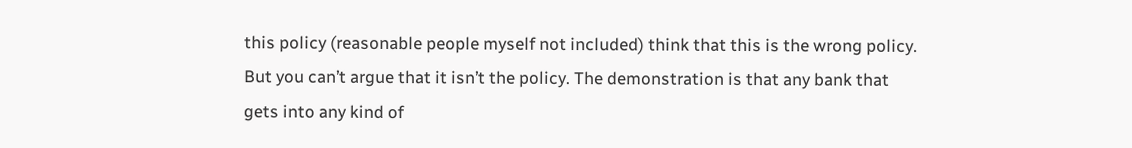this policy (reasonable people myself not included) think that this is the wrong policy. But you can’t argue that it isn’t the policy. The demonstration is that any bank that gets into any kind of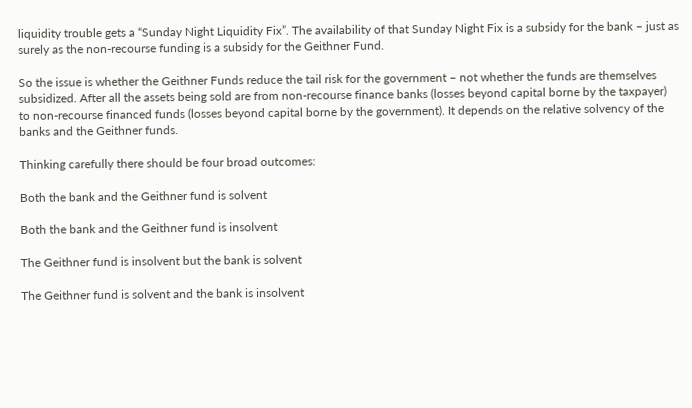liquidity trouble gets a “Sunday Night Liquidity Fix”. The availability of that Sunday Night Fix is a subsidy for the bank – just as surely as the non-recourse funding is a subsidy for the Geithner Fund.

So the issue is whether the Geithner Funds reduce the tail risk for the government – not whether the funds are themselves subsidized. After all the assets being sold are from non-recourse finance banks (losses beyond capital borne by the taxpayer) to non-recourse financed funds (losses beyond capital borne by the government). It depends on the relative solvency of the banks and the Geithner funds.

Thinking carefully there should be four broad outcomes:

Both the bank and the Geithner fund is solvent

Both the bank and the Geithner fund is insolvent

The Geithner fund is insolvent but the bank is solvent

The Geithner fund is solvent and the bank is insolvent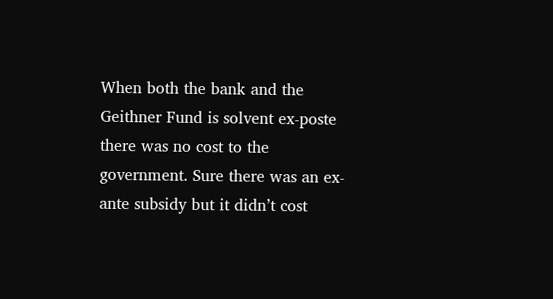When both the bank and the Geithner Fund is solvent ex-poste there was no cost to the government. Sure there was an ex-ante subsidy but it didn’t cost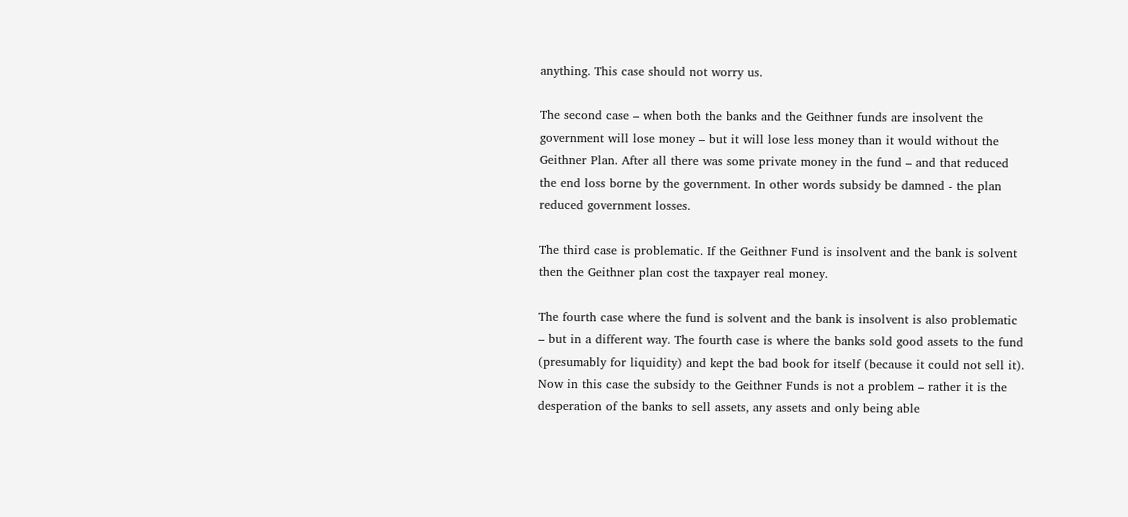anything. This case should not worry us.

The second case – when both the banks and the Geithner funds are insolvent the government will lose money – but it will lose less money than it would without the Geithner Plan. After all there was some private money in the fund – and that reduced the end loss borne by the government. In other words subsidy be damned - the plan reduced government losses.

The third case is problematic. If the Geithner Fund is insolvent and the bank is solvent then the Geithner plan cost the taxpayer real money.

The fourth case where the fund is solvent and the bank is insolvent is also problematic – but in a different way. The fourth case is where the banks sold good assets to the fund (presumably for liquidity) and kept the bad book for itself (because it could not sell it). Now in this case the subsidy to the Geithner Funds is not a problem – rather it is the desperation of the banks to sell assets, any assets and only being able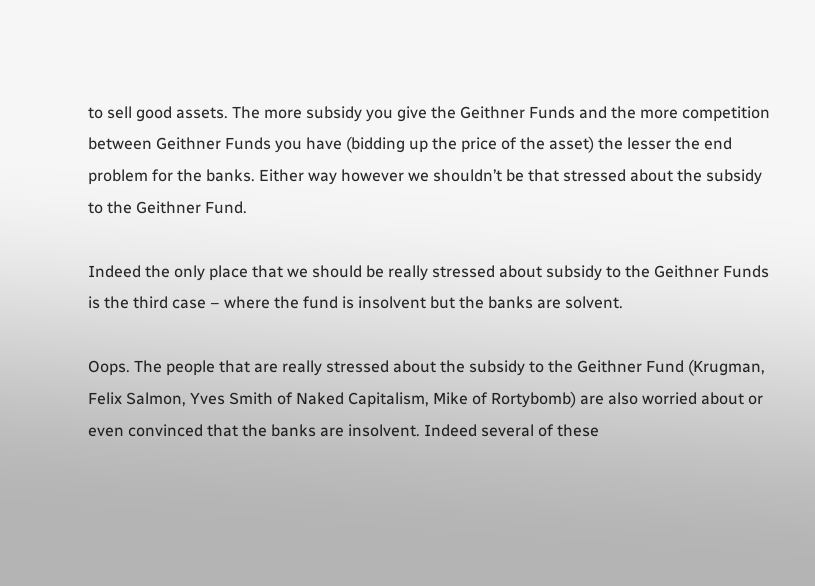to sell good assets. The more subsidy you give the Geithner Funds and the more competition between Geithner Funds you have (bidding up the price of the asset) the lesser the end problem for the banks. Either way however we shouldn’t be that stressed about the subsidy to the Geithner Fund.

Indeed the only place that we should be really stressed about subsidy to the Geithner Funds is the third case – where the fund is insolvent but the banks are solvent.

Oops. The people that are really stressed about the subsidy to the Geithner Fund (Krugman, Felix Salmon, Yves Smith of Naked Capitalism, Mike of Rortybomb) are also worried about or even convinced that the banks are insolvent. Indeed several of these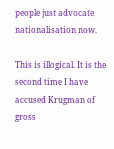people just advocate nationalisation now.

This is illogical. It is the second time I have accused Krugman of gross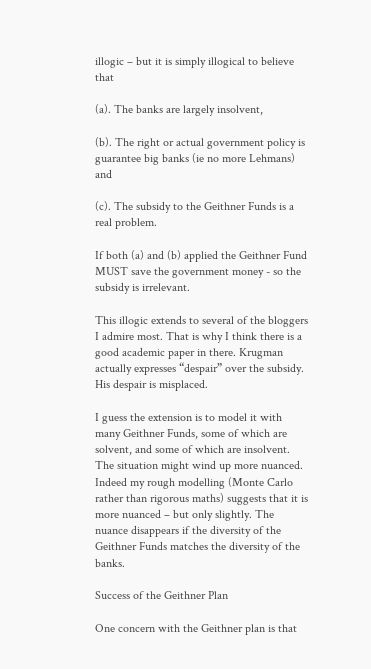illogic – but it is simply illogical to believe that

(a). The banks are largely insolvent,

(b). The right or actual government policy is guarantee big banks (ie no more Lehmans) and

(c). The subsidy to the Geithner Funds is a real problem.

If both (a) and (b) applied the Geithner Fund MUST save the government money - so the subsidy is irrelevant.

This illogic extends to several of the bloggers I admire most. That is why I think there is a good academic paper in there. Krugman actually expresses “despair” over the subsidy. His despair is misplaced.

I guess the extension is to model it with many Geithner Funds, some of which are solvent, and some of which are insolvent. The situation might wind up more nuanced. Indeed my rough modelling (Monte Carlo rather than rigorous maths) suggests that it is more nuanced – but only slightly. The nuance disappears if the diversity of the Geithner Funds matches the diversity of the banks.

Success of the Geithner Plan

One concern with the Geithner plan is that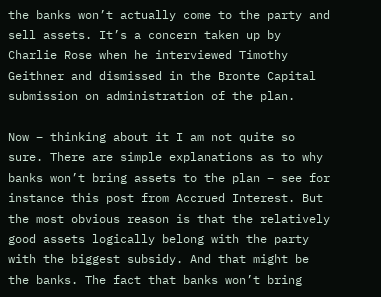the banks won’t actually come to the party and sell assets. It’s a concern taken up by Charlie Rose when he interviewed Timothy Geithner and dismissed in the Bronte Capital submission on administration of the plan.

Now – thinking about it I am not quite so sure. There are simple explanations as to why banks won’t bring assets to the plan – see for instance this post from Accrued Interest. But the most obvious reason is that the relatively good assets logically belong with the party with the biggest subsidy. And that might be the banks. The fact that banks won’t bring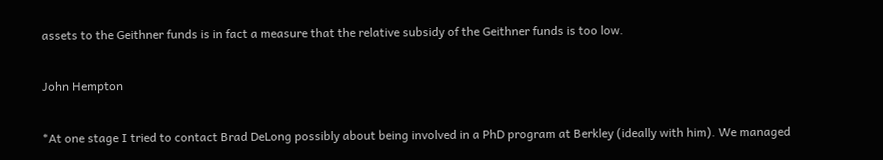assets to the Geithner funds is in fact a measure that the relative subsidy of the Geithner funds is too low.

John Hempton

*At one stage I tried to contact Brad DeLong possibly about being involved in a PhD program at Berkley (ideally with him). We managed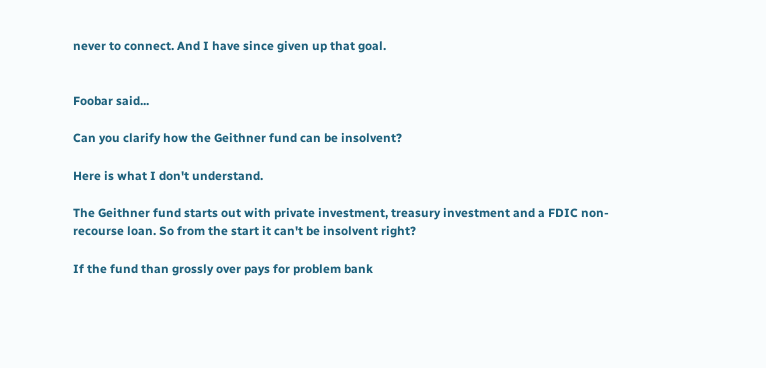never to connect. And I have since given up that goal.


Foobar said...

Can you clarify how the Geithner fund can be insolvent?

Here is what I don't understand.

The Geithner fund starts out with private investment, treasury investment and a FDIC non-recourse loan. So from the start it can't be insolvent right?

If the fund than grossly over pays for problem bank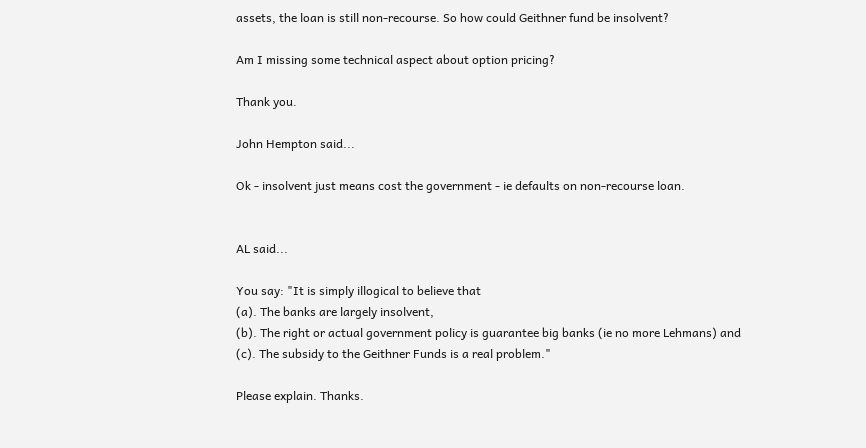assets, the loan is still non-recourse. So how could Geithner fund be insolvent?

Am I missing some technical aspect about option pricing?

Thank you.

John Hempton said...

Ok - insolvent just means cost the government - ie defaults on non-recourse loan.


AL said...

You say: "It is simply illogical to believe that
(a). The banks are largely insolvent,
(b). The right or actual government policy is guarantee big banks (ie no more Lehmans) and
(c). The subsidy to the Geithner Funds is a real problem."

Please explain. Thanks.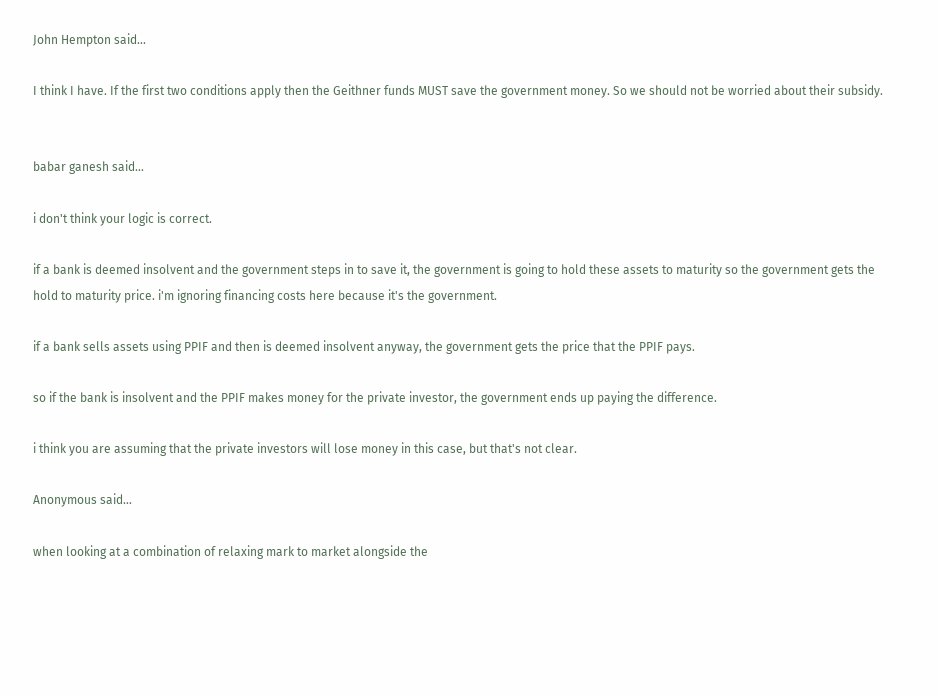John Hempton said...

I think I have. If the first two conditions apply then the Geithner funds MUST save the government money. So we should not be worried about their subsidy.


babar ganesh said...

i don't think your logic is correct.

if a bank is deemed insolvent and the government steps in to save it, the government is going to hold these assets to maturity so the government gets the hold to maturity price. i'm ignoring financing costs here because it's the government.

if a bank sells assets using PPIF and then is deemed insolvent anyway, the government gets the price that the PPIF pays.

so if the bank is insolvent and the PPIF makes money for the private investor, the government ends up paying the difference.

i think you are assuming that the private investors will lose money in this case, but that's not clear.

Anonymous said...

when looking at a combination of relaxing mark to market alongside the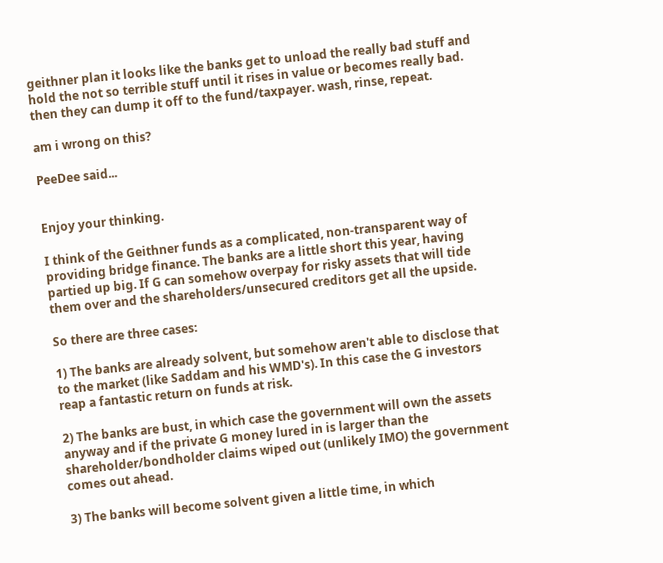geithner plan it looks like the banks get to unload the really bad stuff and hold the not so terrible stuff until it rises in value or becomes really bad. then they can dump it off to the fund/taxpayer. wash, rinse, repeat.

am i wrong on this?

PeeDee said...


Enjoy your thinking.

I think of the Geithner funds as a complicated, non-transparent way of providing bridge finance. The banks are a little short this year, having partied up big. If G can somehow overpay for risky assets that will tide them over and the shareholders/unsecured creditors get all the upside.

So there are three cases:

1) The banks are already solvent, but somehow aren't able to disclose that to the market (like Saddam and his WMD's). In this case the G investors reap a fantastic return on funds at risk.

2) The banks are bust, in which case the government will own the assets anyway and if the private G money lured in is larger than the shareholder/bondholder claims wiped out (unlikely IMO) the government comes out ahead.

3) The banks will become solvent given a little time, in which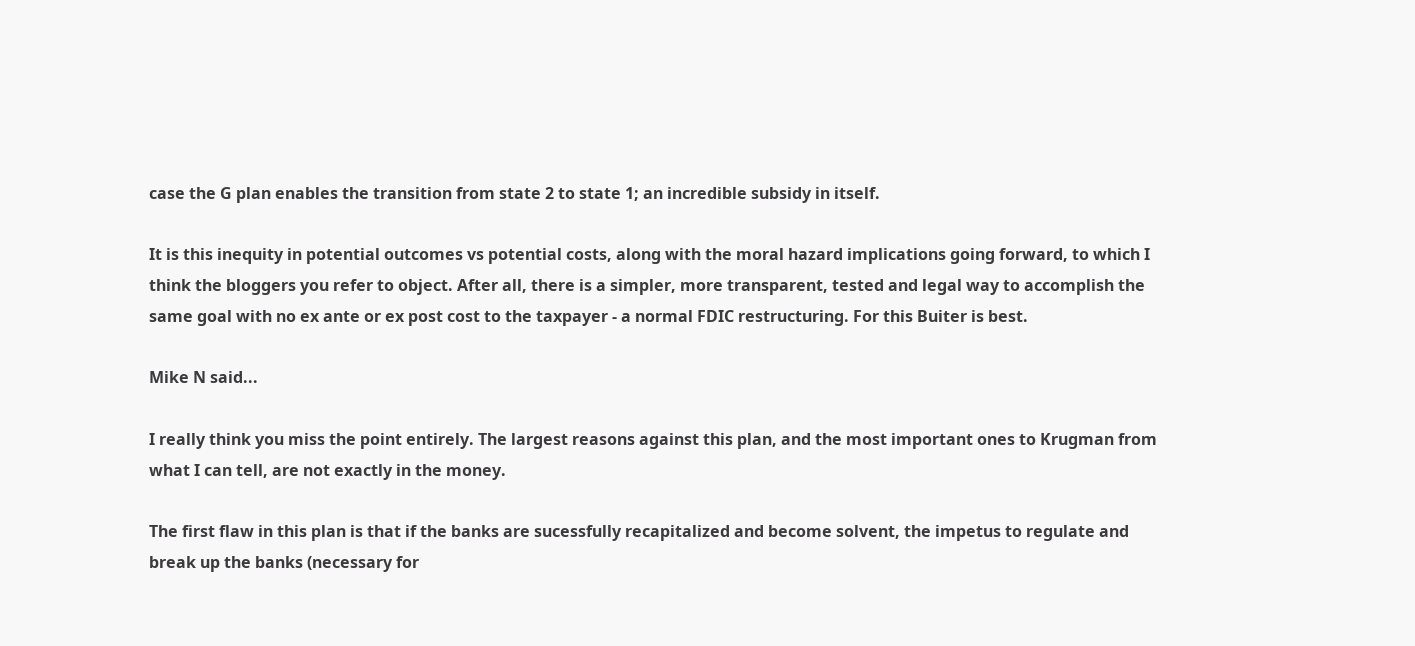case the G plan enables the transition from state 2 to state 1; an incredible subsidy in itself.

It is this inequity in potential outcomes vs potential costs, along with the moral hazard implications going forward, to which I think the bloggers you refer to object. After all, there is a simpler, more transparent, tested and legal way to accomplish the same goal with no ex ante or ex post cost to the taxpayer - a normal FDIC restructuring. For this Buiter is best.

Mike N said...

I really think you miss the point entirely. The largest reasons against this plan, and the most important ones to Krugman from what I can tell, are not exactly in the money.

The first flaw in this plan is that if the banks are sucessfully recapitalized and become solvent, the impetus to regulate and break up the banks (necessary for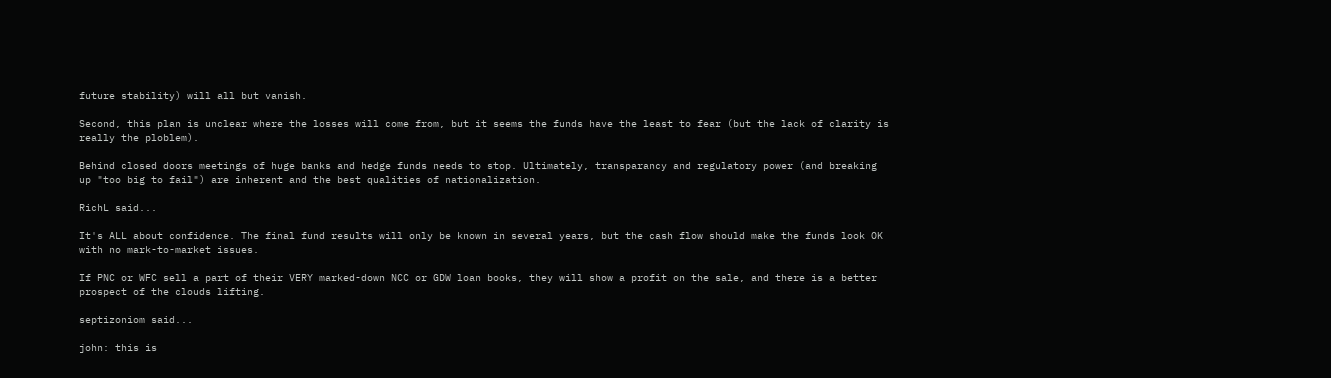future stability) will all but vanish.

Second, this plan is unclear where the losses will come from, but it seems the funds have the least to fear (but the lack of clarity is really the ploblem).

Behind closed doors meetings of huge banks and hedge funds needs to stop. Ultimately, transparancy and regulatory power (and breaking up "too big to fail") are inherent and the best qualities of nationalization.

RichL said...

It's ALL about confidence. The final fund results will only be known in several years, but the cash flow should make the funds look OK with no mark-to-market issues.

If PNC or WFC sell a part of their VERY marked-down NCC or GDW loan books, they will show a profit on the sale, and there is a better prospect of the clouds lifting.

septizoniom said...

john: this is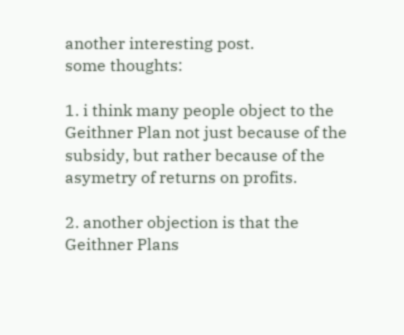another interesting post.
some thoughts:

1. i think many people object to the Geithner Plan not just because of the subsidy, but rather because of the asymetry of returns on profits.

2. another objection is that the Geithner Plans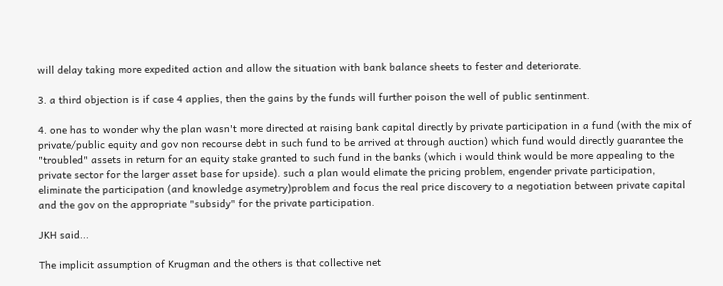will delay taking more expedited action and allow the situation with bank balance sheets to fester and deteriorate.

3. a third objection is if case 4 applies, then the gains by the funds will further poison the well of public sentinment.

4. one has to wonder why the plan wasn't more directed at raising bank capital directly by private participation in a fund (with the mix of private/public equity and gov non recourse debt in such fund to be arrived at through auction) which fund would directly guarantee the "troubled" assets in return for an equity stake granted to such fund in the banks (which i would think would be more appealing to the private sector for the larger asset base for upside). such a plan would elimate the pricing problem, engender private participation, eliminate the participation (and knowledge asymetry)problem and focus the real price discovery to a negotiation between private capital and the gov on the appropriate "subsidy" for the private participation.

JKH said...

The implicit assumption of Krugman and the others is that collective net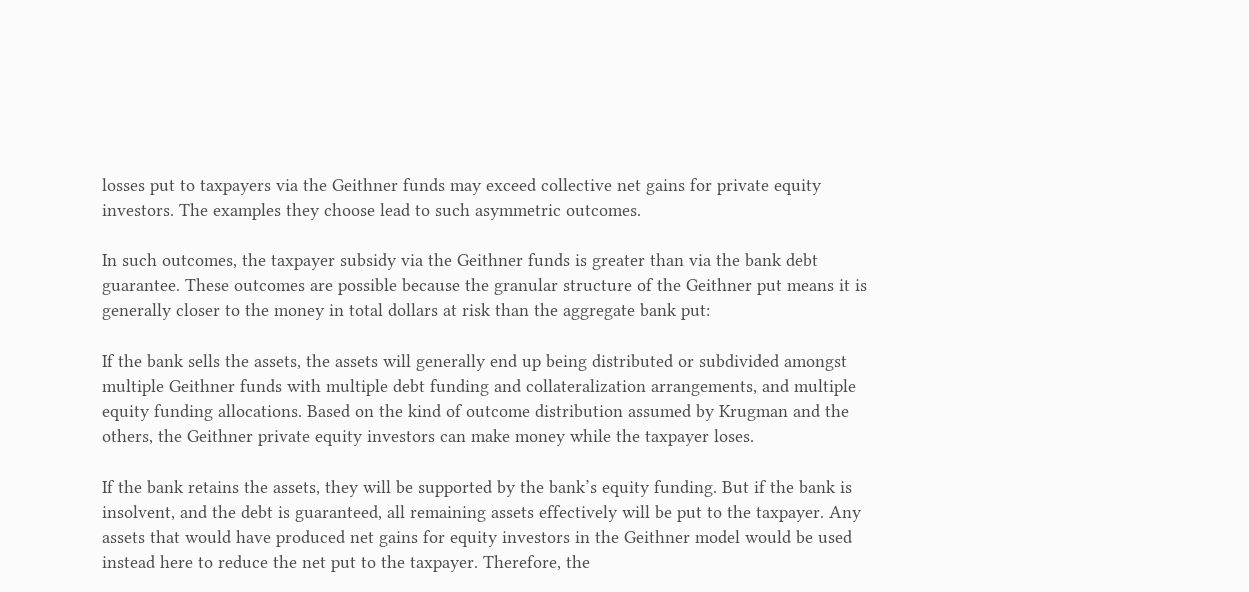losses put to taxpayers via the Geithner funds may exceed collective net gains for private equity investors. The examples they choose lead to such asymmetric outcomes.

In such outcomes, the taxpayer subsidy via the Geithner funds is greater than via the bank debt guarantee. These outcomes are possible because the granular structure of the Geithner put means it is generally closer to the money in total dollars at risk than the aggregate bank put:

If the bank sells the assets, the assets will generally end up being distributed or subdivided amongst multiple Geithner funds with multiple debt funding and collateralization arrangements, and multiple equity funding allocations. Based on the kind of outcome distribution assumed by Krugman and the others, the Geithner private equity investors can make money while the taxpayer loses.

If the bank retains the assets, they will be supported by the bank’s equity funding. But if the bank is insolvent, and the debt is guaranteed, all remaining assets effectively will be put to the taxpayer. Any assets that would have produced net gains for equity investors in the Geithner model would be used instead here to reduce the net put to the taxpayer. Therefore, the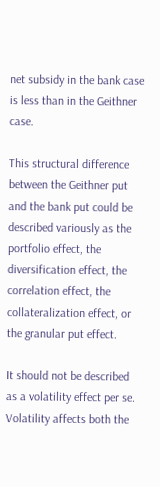net subsidy in the bank case is less than in the Geithner case.

This structural difference between the Geithner put and the bank put could be described variously as the portfolio effect, the diversification effect, the correlation effect, the collateralization effect, or the granular put effect.

It should not be described as a volatility effect per se. Volatility affects both the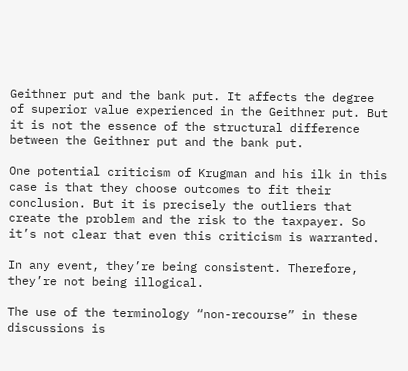Geithner put and the bank put. It affects the degree of superior value experienced in the Geithner put. But it is not the essence of the structural difference between the Geithner put and the bank put.

One potential criticism of Krugman and his ilk in this case is that they choose outcomes to fit their conclusion. But it is precisely the outliers that create the problem and the risk to the taxpayer. So it’s not clear that even this criticism is warranted.

In any event, they’re being consistent. Therefore, they’re not being illogical.

The use of the terminology “non-recourse” in these discussions is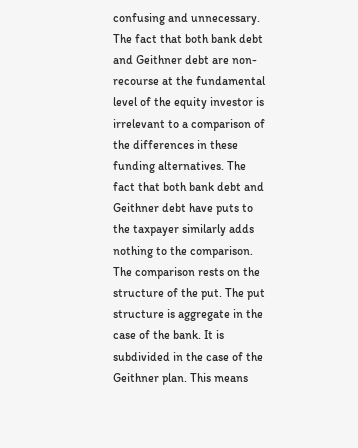confusing and unnecessary. The fact that both bank debt and Geithner debt are non-recourse at the fundamental level of the equity investor is irrelevant to a comparison of the differences in these funding alternatives. The fact that both bank debt and Geithner debt have puts to the taxpayer similarly adds nothing to the comparison. The comparison rests on the structure of the put. The put structure is aggregate in the case of the bank. It is subdivided in the case of the Geithner plan. This means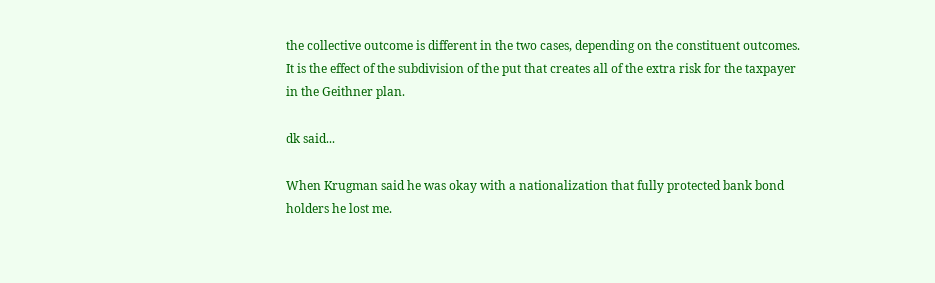the collective outcome is different in the two cases, depending on the constituent outcomes. It is the effect of the subdivision of the put that creates all of the extra risk for the taxpayer in the Geithner plan.

dk said...

When Krugman said he was okay with a nationalization that fully protected bank bond holders he lost me.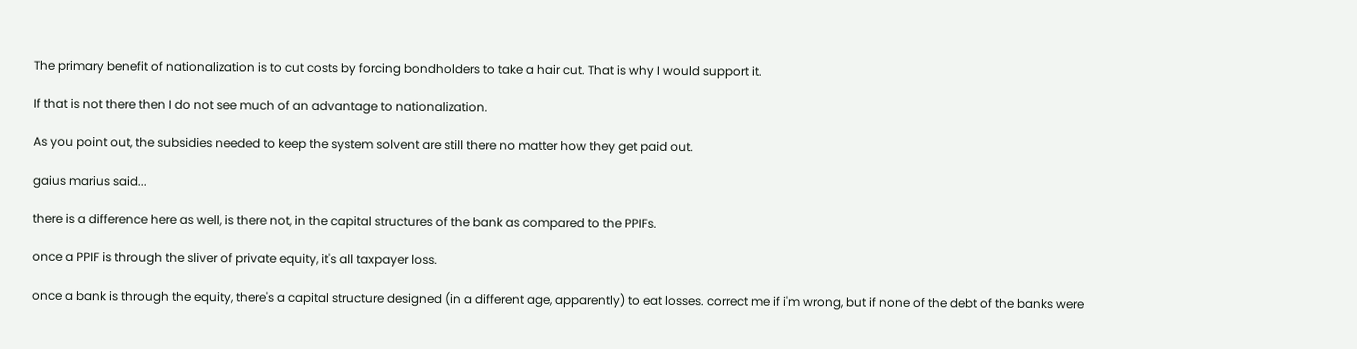The primary benefit of nationalization is to cut costs by forcing bondholders to take a hair cut. That is why I would support it.

If that is not there then I do not see much of an advantage to nationalization.

As you point out, the subsidies needed to keep the system solvent are still there no matter how they get paid out.

gaius marius said...

there is a difference here as well, is there not, in the capital structures of the bank as compared to the PPIFs.

once a PPIF is through the sliver of private equity, it's all taxpayer loss.

once a bank is through the equity, there's a capital structure designed (in a different age, apparently) to eat losses. correct me if i'm wrong, but if none of the debt of the banks were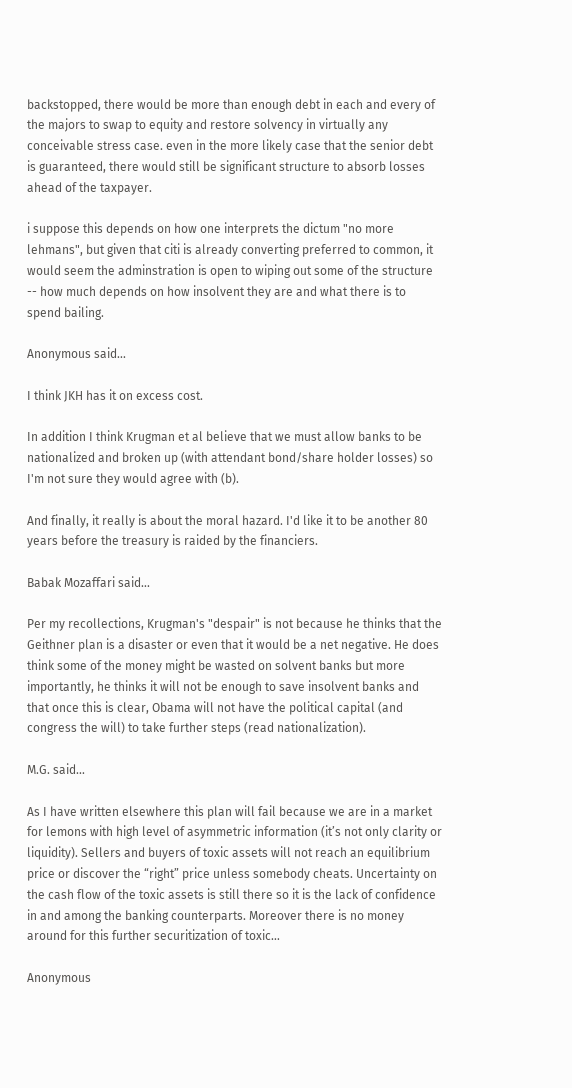backstopped, there would be more than enough debt in each and every of the majors to swap to equity and restore solvency in virtually any conceivable stress case. even in the more likely case that the senior debt is guaranteed, there would still be significant structure to absorb losses ahead of the taxpayer.

i suppose this depends on how one interprets the dictum "no more lehmans", but given that citi is already converting preferred to common, it would seem the adminstration is open to wiping out some of the structure -- how much depends on how insolvent they are and what there is to spend bailing.

Anonymous said...

I think JKH has it on excess cost.

In addition I think Krugman et al believe that we must allow banks to be nationalized and broken up (with attendant bond/share holder losses) so I'm not sure they would agree with (b).

And finally, it really is about the moral hazard. I'd like it to be another 80 years before the treasury is raided by the financiers.

Babak Mozaffari said...

Per my recollections, Krugman's "despair" is not because he thinks that the Geithner plan is a disaster or even that it would be a net negative. He does think some of the money might be wasted on solvent banks but more importantly, he thinks it will not be enough to save insolvent banks and that once this is clear, Obama will not have the political capital (and congress the will) to take further steps (read nationalization).

M.G. said...

As I have written elsewhere this plan will fail because we are in a market for lemons with high level of asymmetric information (it’s not only clarity or liquidity). Sellers and buyers of toxic assets will not reach an equilibrium price or discover the “right” price unless somebody cheats. Uncertainty on the cash flow of the toxic assets is still there so it is the lack of confidence in and among the banking counterparts. Moreover there is no money around for this further securitization of toxic…

Anonymous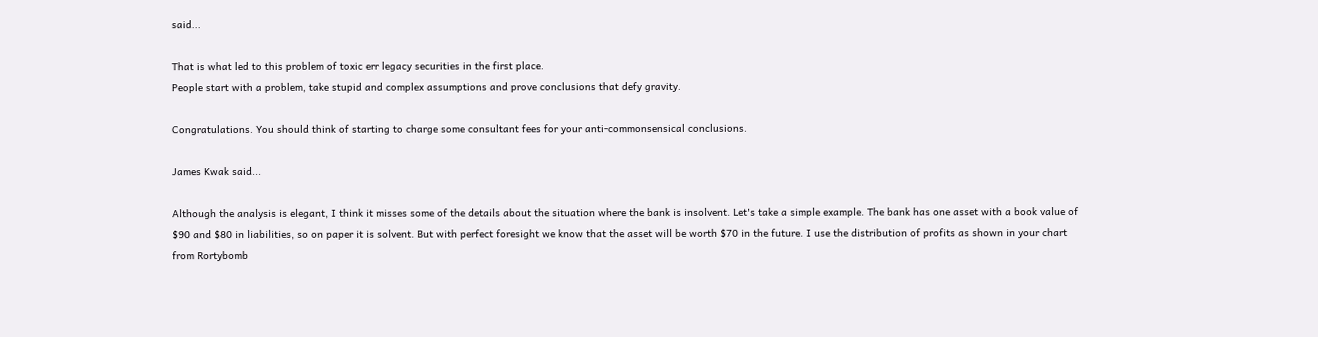said...

That is what led to this problem of toxic err legacy securities in the first place.
People start with a problem, take stupid and complex assumptions and prove conclusions that defy gravity.

Congratulations. You should think of starting to charge some consultant fees for your anti-commonsensical conclusions.

James Kwak said...

Although the analysis is elegant, I think it misses some of the details about the situation where the bank is insolvent. Let's take a simple example. The bank has one asset with a book value of $90 and $80 in liabilities, so on paper it is solvent. But with perfect foresight we know that the asset will be worth $70 in the future. I use the distribution of profits as shown in your chart from Rortybomb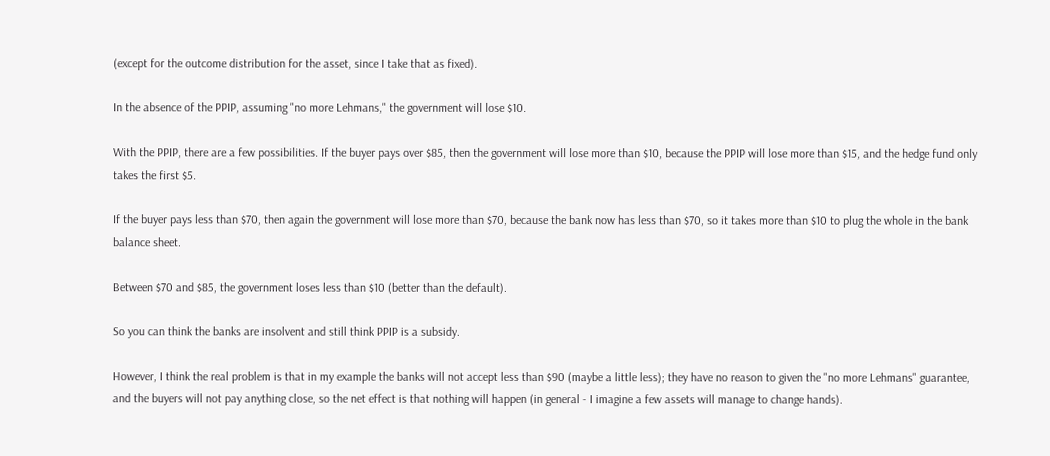(except for the outcome distribution for the asset, since I take that as fixed).

In the absence of the PPIP, assuming "no more Lehmans," the government will lose $10.

With the PPIP, there are a few possibilities. If the buyer pays over $85, then the government will lose more than $10, because the PPIP will lose more than $15, and the hedge fund only takes the first $5.

If the buyer pays less than $70, then again the government will lose more than $70, because the bank now has less than $70, so it takes more than $10 to plug the whole in the bank balance sheet.

Between $70 and $85, the government loses less than $10 (better than the default).

So you can think the banks are insolvent and still think PPIP is a subsidy.

However, I think the real problem is that in my example the banks will not accept less than $90 (maybe a little less); they have no reason to given the "no more Lehmans" guarantee, and the buyers will not pay anything close, so the net effect is that nothing will happen (in general - I imagine a few assets will manage to change hands).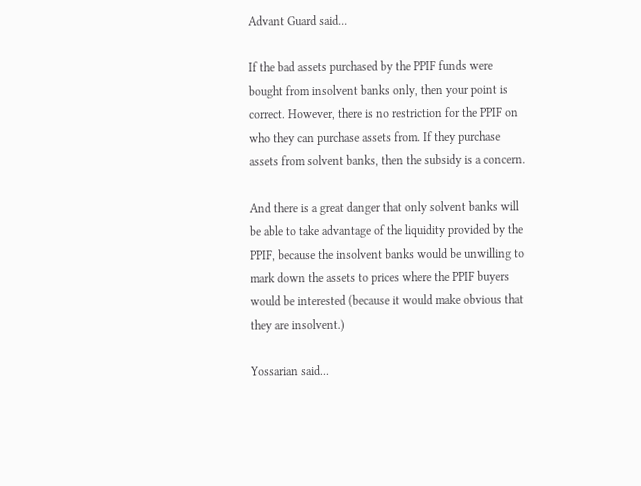Advant Guard said...

If the bad assets purchased by the PPIF funds were bought from insolvent banks only, then your point is correct. However, there is no restriction for the PPIF on who they can purchase assets from. If they purchase assets from solvent banks, then the subsidy is a concern.

And there is a great danger that only solvent banks will be able to take advantage of the liquidity provided by the PPIF, because the insolvent banks would be unwilling to mark down the assets to prices where the PPIF buyers would be interested (because it would make obvious that they are insolvent.)

Yossarian said...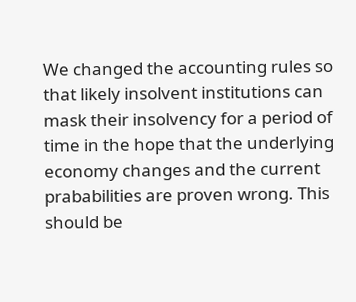We changed the accounting rules so that likely insolvent institutions can mask their insolvency for a period of time in the hope that the underlying economy changes and the current prababilities are proven wrong. This should be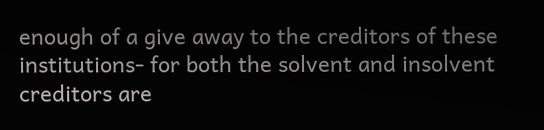enough of a give away to the creditors of these institutions- for both the solvent and insolvent creditors are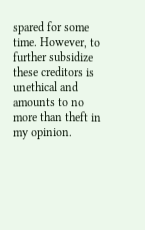spared for some time. However, to further subsidize these creditors is unethical and amounts to no more than theft in my opinion.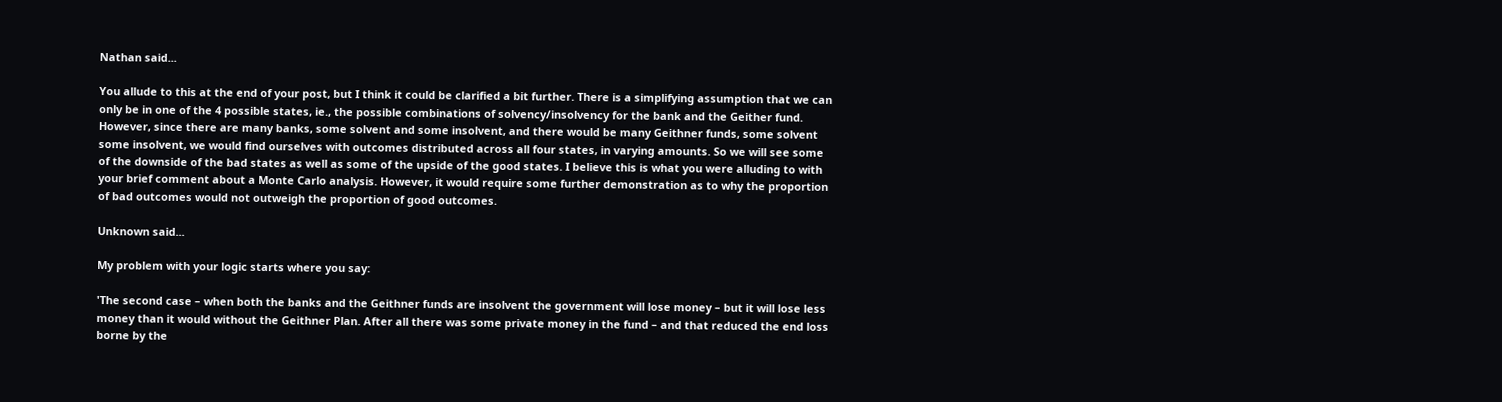Nathan said...

You allude to this at the end of your post, but I think it could be clarified a bit further. There is a simplifying assumption that we can only be in one of the 4 possible states, ie., the possible combinations of solvency/insolvency for the bank and the Geither fund. However, since there are many banks, some solvent and some insolvent, and there would be many Geithner funds, some solvent some insolvent, we would find ourselves with outcomes distributed across all four states, in varying amounts. So we will see some of the downside of the bad states as well as some of the upside of the good states. I believe this is what you were alluding to with your brief comment about a Monte Carlo analysis. However, it would require some further demonstration as to why the proportion of bad outcomes would not outweigh the proportion of good outcomes.

Unknown said...

My problem with your logic starts where you say:

'The second case – when both the banks and the Geithner funds are insolvent the government will lose money – but it will lose less money than it would without the Geithner Plan. After all there was some private money in the fund – and that reduced the end loss borne by the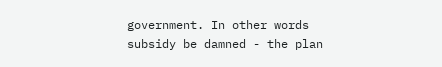government. In other words subsidy be damned - the plan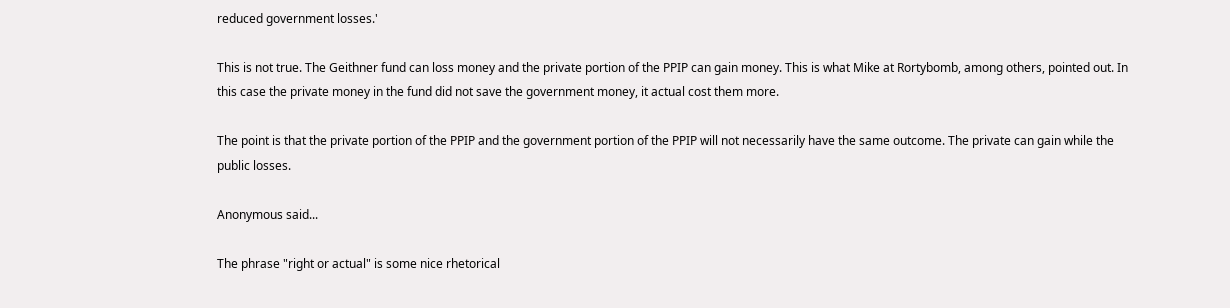reduced government losses.'

This is not true. The Geithner fund can loss money and the private portion of the PPIP can gain money. This is what Mike at Rortybomb, among others, pointed out. In this case the private money in the fund did not save the government money, it actual cost them more.

The point is that the private portion of the PPIP and the government portion of the PPIP will not necessarily have the same outcome. The private can gain while the public losses.

Anonymous said...

The phrase "right or actual" is some nice rhetorical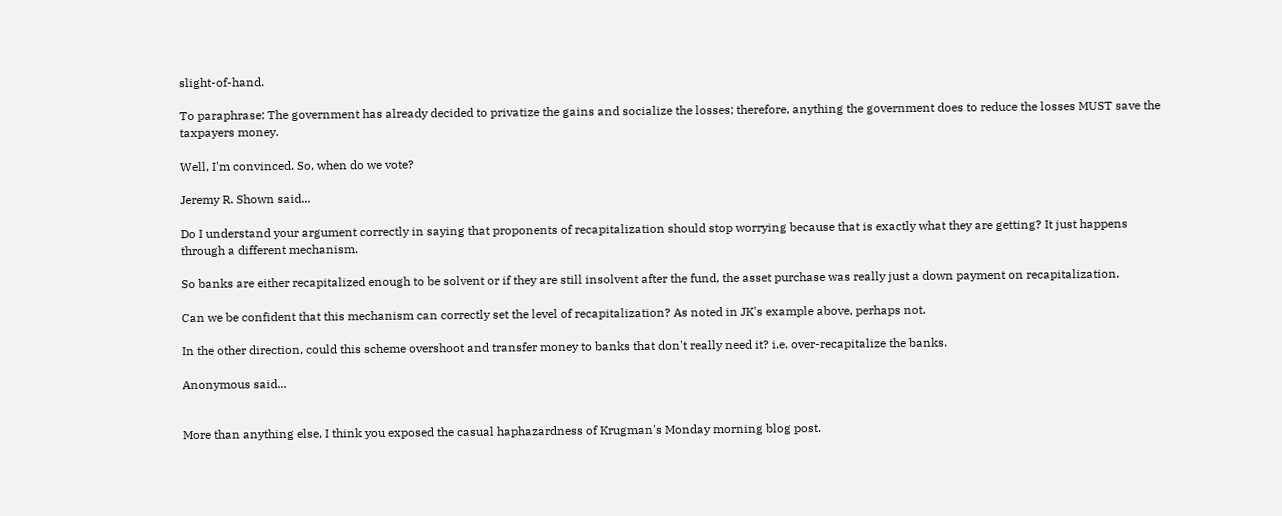slight-of-hand.

To paraphrase: The government has already decided to privatize the gains and socialize the losses; therefore, anything the government does to reduce the losses MUST save the taxpayers money.

Well, I'm convinced. So, when do we vote?

Jeremy R. Shown said...

Do I understand your argument correctly in saying that proponents of recapitalization should stop worrying because that is exactly what they are getting? It just happens through a different mechanism.

So banks are either recapitalized enough to be solvent or if they are still insolvent after the fund, the asset purchase was really just a down payment on recapitalization.

Can we be confident that this mechanism can correctly set the level of recapitalization? As noted in JK's example above, perhaps not.

In the other direction, could this scheme overshoot and transfer money to banks that don't really need it? i.e. over-recapitalize the banks.

Anonymous said...


More than anything else, I think you exposed the casual haphazardness of Krugman's Monday morning blog post.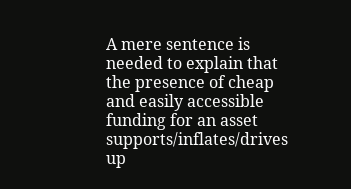A mere sentence is needed to explain that the presence of cheap and easily accessible funding for an asset supports/inflates/drives up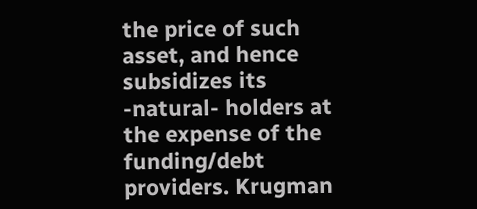the price of such asset, and hence subsidizes its -natural- holders at the expense of the funding/debt providers. Krugman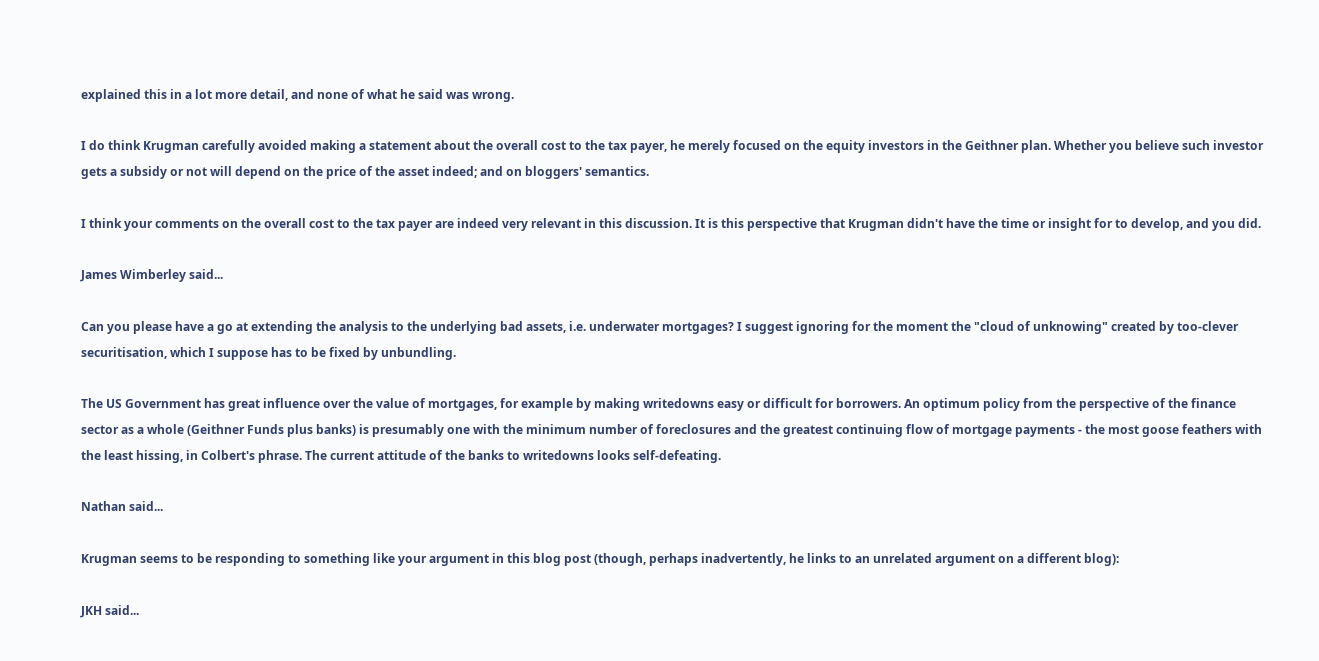explained this in a lot more detail, and none of what he said was wrong.

I do think Krugman carefully avoided making a statement about the overall cost to the tax payer, he merely focused on the equity investors in the Geithner plan. Whether you believe such investor gets a subsidy or not will depend on the price of the asset indeed; and on bloggers' semantics.

I think your comments on the overall cost to the tax payer are indeed very relevant in this discussion. It is this perspective that Krugman didn't have the time or insight for to develop, and you did.

James Wimberley said...

Can you please have a go at extending the analysis to the underlying bad assets, i.e. underwater mortgages? I suggest ignoring for the moment the "cloud of unknowing" created by too-clever securitisation, which I suppose has to be fixed by unbundling.

The US Government has great influence over the value of mortgages, for example by making writedowns easy or difficult for borrowers. An optimum policy from the perspective of the finance sector as a whole (Geithner Funds plus banks) is presumably one with the minimum number of foreclosures and the greatest continuing flow of mortgage payments - the most goose feathers with the least hissing, in Colbert's phrase. The current attitude of the banks to writedowns looks self-defeating.

Nathan said...

Krugman seems to be responding to something like your argument in this blog post (though, perhaps inadvertently, he links to an unrelated argument on a different blog):

JKH said...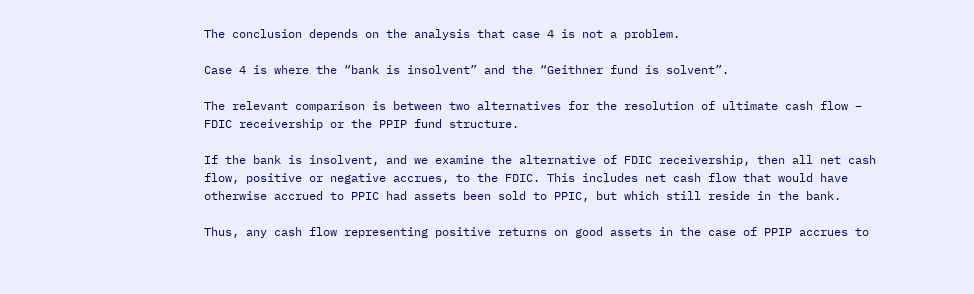The conclusion depends on the analysis that case 4 is not a problem.

Case 4 is where the “bank is insolvent” and the “Geithner fund is solvent”.

The relevant comparison is between two alternatives for the resolution of ultimate cash flow – FDIC receivership or the PPIP fund structure.

If the bank is insolvent, and we examine the alternative of FDIC receivership, then all net cash flow, positive or negative accrues, to the FDIC. This includes net cash flow that would have otherwise accrued to PPIC had assets been sold to PPIC, but which still reside in the bank.

Thus, any cash flow representing positive returns on good assets in the case of PPIP accrues to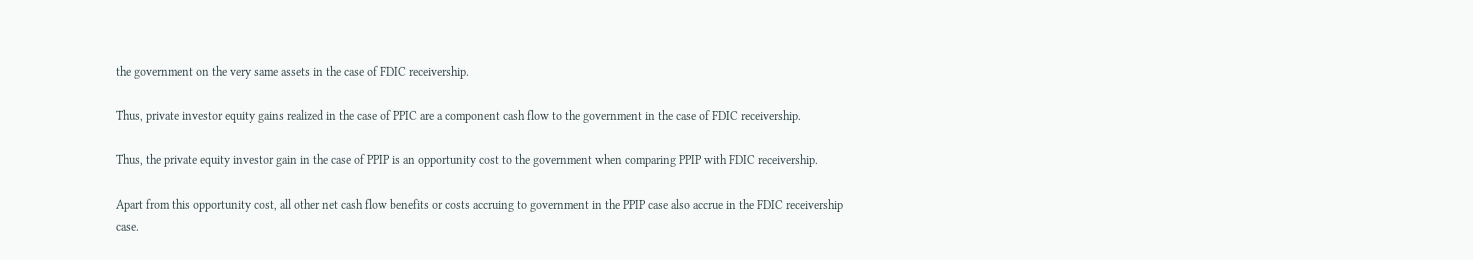the government on the very same assets in the case of FDIC receivership.

Thus, private investor equity gains realized in the case of PPIC are a component cash flow to the government in the case of FDIC receivership.

Thus, the private equity investor gain in the case of PPIP is an opportunity cost to the government when comparing PPIP with FDIC receivership.

Apart from this opportunity cost, all other net cash flow benefits or costs accruing to government in the PPIP case also accrue in the FDIC receivership case.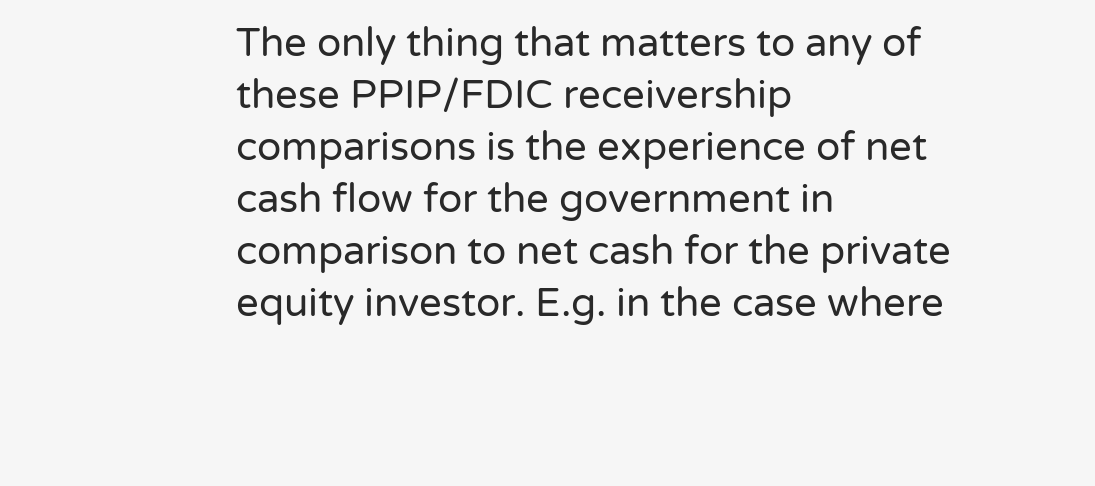The only thing that matters to any of these PPIP/FDIC receivership comparisons is the experience of net cash flow for the government in comparison to net cash for the private equity investor. E.g. in the case where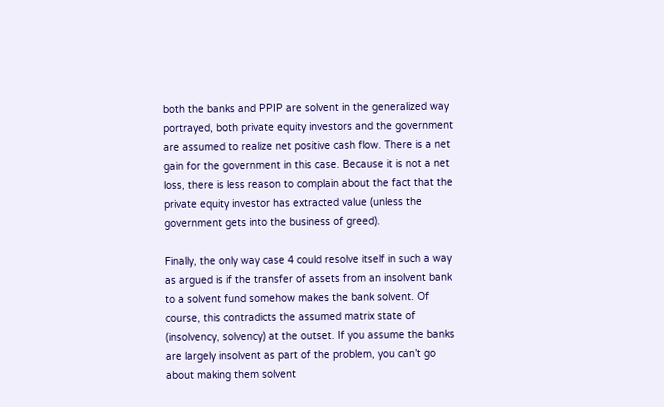both the banks and PPIP are solvent in the generalized way portrayed, both private equity investors and the government are assumed to realize net positive cash flow. There is a net gain for the government in this case. Because it is not a net loss, there is less reason to complain about the fact that the private equity investor has extracted value (unless the government gets into the business of greed).

Finally, the only way case 4 could resolve itself in such a way as argued is if the transfer of assets from an insolvent bank to a solvent fund somehow makes the bank solvent. Of course, this contradicts the assumed matrix state of (insolvency, solvency) at the outset. If you assume the banks are largely insolvent as part of the problem, you can’t go about making them solvent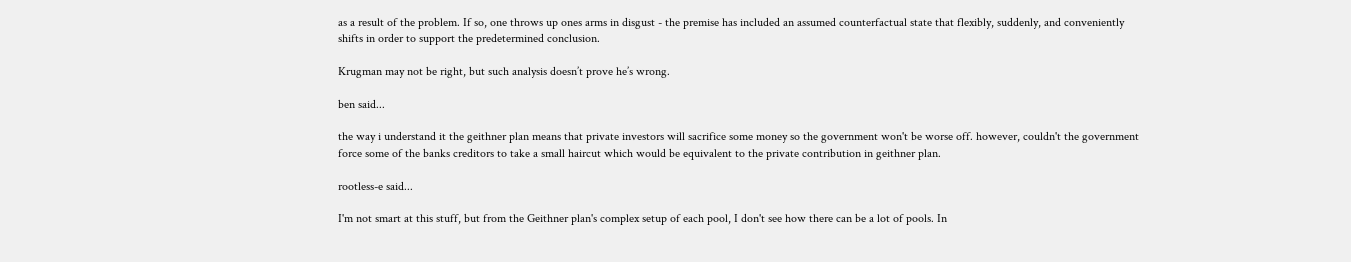as a result of the problem. If so, one throws up ones arms in disgust - the premise has included an assumed counterfactual state that flexibly, suddenly, and conveniently shifts in order to support the predetermined conclusion.

Krugman may not be right, but such analysis doesn’t prove he’s wrong.

ben said...

the way i understand it the geithner plan means that private investors will sacrifice some money so the government won't be worse off. however, couldn't the government force some of the banks creditors to take a small haircut which would be equivalent to the private contribution in geithner plan.

rootless-e said...

I'm not smart at this stuff, but from the Geithner plan's complex setup of each pool, I don't see how there can be a lot of pools. In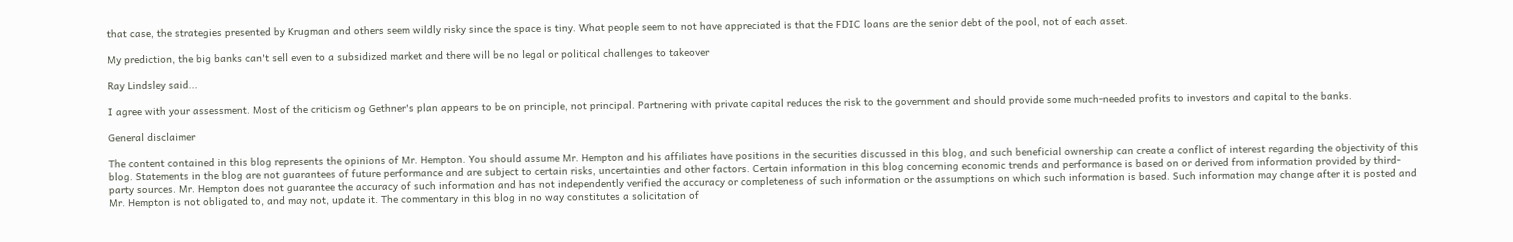that case, the strategies presented by Krugman and others seem wildly risky since the space is tiny. What people seem to not have appreciated is that the FDIC loans are the senior debt of the pool, not of each asset.

My prediction, the big banks can't sell even to a subsidized market and there will be no legal or political challenges to takeover

Ray Lindsley said...

I agree with your assessment. Most of the criticism og Gethner's plan appears to be on principle, not principal. Partnering with private capital reduces the risk to the government and should provide some much-needed profits to investors and capital to the banks.

General disclaimer

The content contained in this blog represents the opinions of Mr. Hempton. You should assume Mr. Hempton and his affiliates have positions in the securities discussed in this blog, and such beneficial ownership can create a conflict of interest regarding the objectivity of this blog. Statements in the blog are not guarantees of future performance and are subject to certain risks, uncertainties and other factors. Certain information in this blog concerning economic trends and performance is based on or derived from information provided by third-party sources. Mr. Hempton does not guarantee the accuracy of such information and has not independently verified the accuracy or completeness of such information or the assumptions on which such information is based. Such information may change after it is posted and Mr. Hempton is not obligated to, and may not, update it. The commentary in this blog in no way constitutes a solicitation of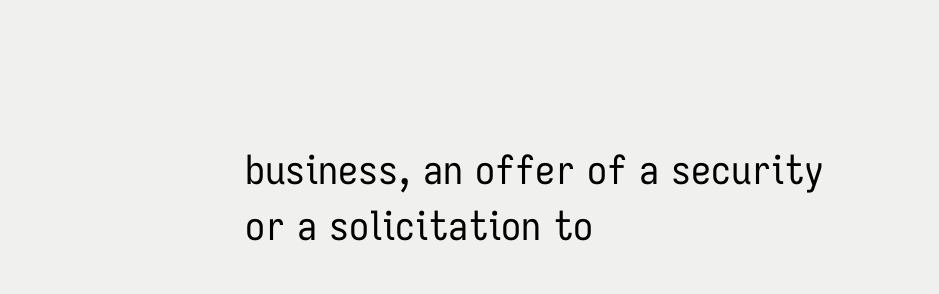business, an offer of a security or a solicitation to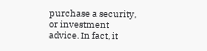purchase a security, or investment advice. In fact, it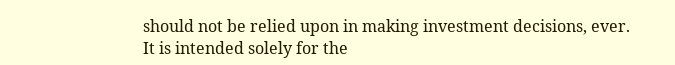should not be relied upon in making investment decisions, ever. It is intended solely for the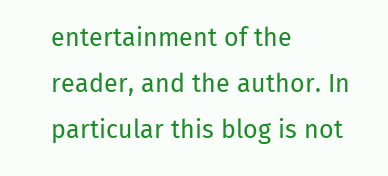entertainment of the reader, and the author. In particular this blog is not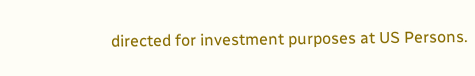directed for investment purposes at US Persons.